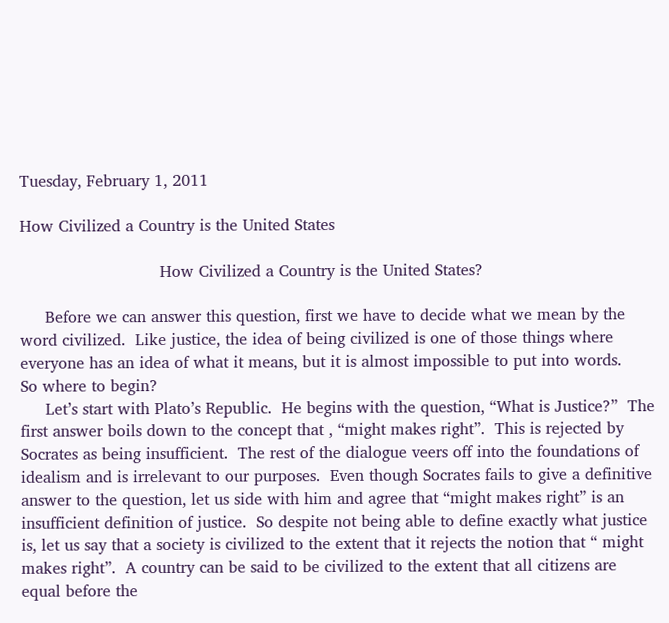Tuesday, February 1, 2011

How Civilized a Country is the United States

                            How Civilized a Country is the United States?

     Before we can answer this question, first we have to decide what we mean by the word civilized.  Like justice, the idea of being civilized is one of those things where everyone has an idea of what it means, but it is almost impossible to put into words.
So where to begin?
     Let’s start with Plato’s Republic.  He begins with the question, “What is Justice?”  The first answer boils down to the concept that , “might makes right”.  This is rejected by Socrates as being insufficient.  The rest of the dialogue veers off into the foundations of idealism and is irrelevant to our purposes.  Even though Socrates fails to give a definitive answer to the question, let us side with him and agree that “might makes right” is an insufficient definition of justice.  So despite not being able to define exactly what justice is, let us say that a society is civilized to the extent that it rejects the notion that “ might makes right”.  A country can be said to be civilized to the extent that all citizens are equal before the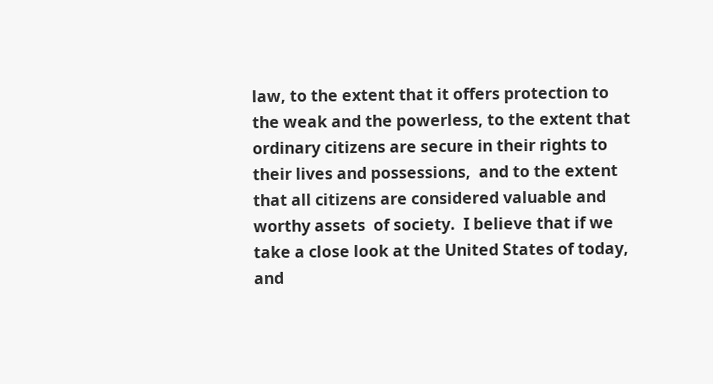law, to the extent that it offers protection to the weak and the powerless, to the extent that ordinary citizens are secure in their rights to their lives and possessions,  and to the extent that all citizens are considered valuable and worthy assets  of society.  I believe that if we take a close look at the United States of today, and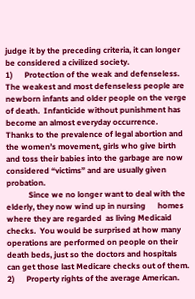judge it by the preceding criteria, it can longer be considered a civilized society.
1)      Protection of the weak and defenseless.  The weakest and most defenseless people are newborn infants and older people on the verge of death.  Infanticide without punishment has become an almost everyday occurrence.  Thanks to the prevalence of legal abortion and the women’s movement, girls who give birth and toss their babies into the garbage are now considered “victims” and are usually given probation.
           Since we no longer want to deal with the elderly, they now wind up in nursing      homes where they are regarded  as living Medicaid checks.  You would be surprised at how many operations are performed on people on their death beds, just so the doctors and hospitals can get those last Medicare checks out of them.
2)      Property rights of the average American.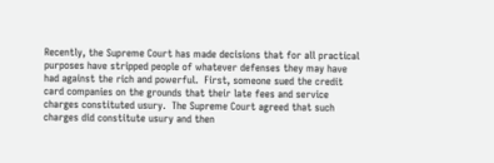Recently, the Supreme Court has made decisions that for all practical purposes have stripped people of whatever defenses they may have had against the rich and powerful.  First, someone sued the credit card companies on the grounds that their late fees and service charges constituted usury.  The Supreme Court agreed that such charges did constitute usury and then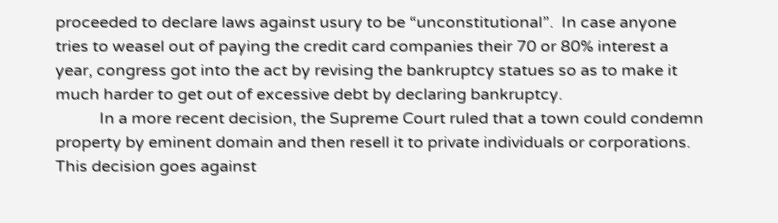proceeded to declare laws against usury to be “unconstitutional”.  In case anyone tries to weasel out of paying the credit card companies their 70 or 80% interest a year, congress got into the act by revising the bankruptcy statues so as to make it much harder to get out of excessive debt by declaring bankruptcy.
           In a more recent decision, the Supreme Court ruled that a town could condemn property by eminent domain and then resell it to private individuals or corporations.  This decision goes against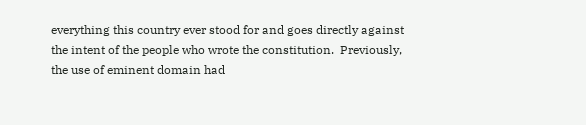everything this country ever stood for and goes directly against the intent of the people who wrote the constitution.  Previously, the use of eminent domain had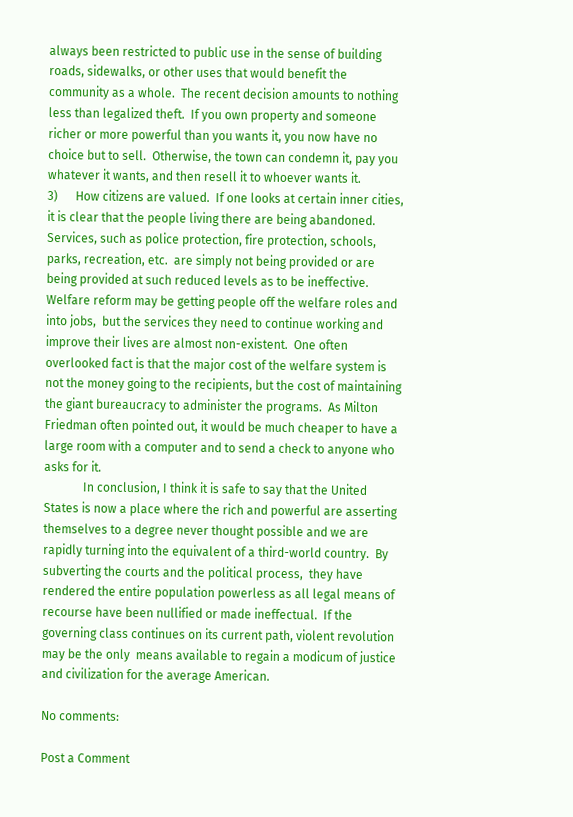always been restricted to public use in the sense of building roads, sidewalks, or other uses that would benefit the community as a whole.  The recent decision amounts to nothing less than legalized theft.  If you own property and someone richer or more powerful than you wants it, you now have no choice but to sell.  Otherwise, the town can condemn it, pay you whatever it wants, and then resell it to whoever wants it.
3)      How citizens are valued.  If one looks at certain inner cities, it is clear that the people living there are being abandoned.  Services, such as police protection, fire protection, schools, parks, recreation, etc.  are simply not being provided or are being provided at such reduced levels as to be ineffective.  Welfare reform may be getting people off the welfare roles and into jobs,  but the services they need to continue working and improve their lives are almost non-existent.  One often overlooked fact is that the major cost of the welfare system is not the money going to the recipients, but the cost of maintaining the giant bureaucracy to administer the programs.  As Milton Friedman often pointed out, it would be much cheaper to have a large room with a computer and to send a check to anyone who asks for it.
             In conclusion, I think it is safe to say that the United States is now a place where the rich and powerful are asserting themselves to a degree never thought possible and we are rapidly turning into the equivalent of a third-world country.  By subverting the courts and the political process,  they have rendered the entire population powerless as all legal means of recourse have been nullified or made ineffectual.  If the governing class continues on its current path, violent revolution may be the only  means available to regain a modicum of justice and civilization for the average American.

No comments:

Post a Comment